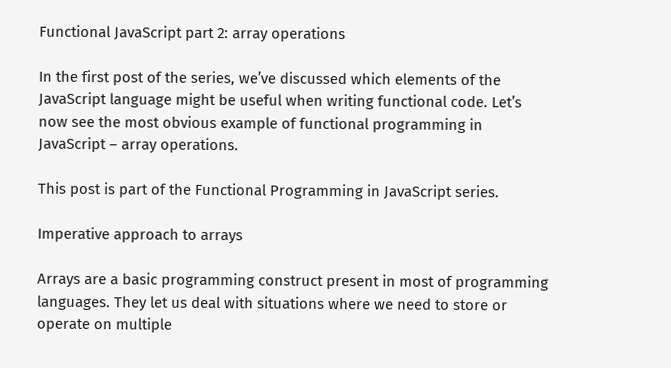Functional JavaScript part 2: array operations

In the first post of the series, we’ve discussed which elements of the JavaScript language might be useful when writing functional code. Let’s now see the most obvious example of functional programming in JavaScript – array operations.

This post is part of the Functional Programming in JavaScript series.

Imperative approach to arrays

Arrays are a basic programming construct present in most of programming languages. They let us deal with situations where we need to store or operate on multiple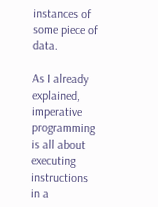instances of some piece of data.

As I already explained, imperative programming is all about executing instructions in a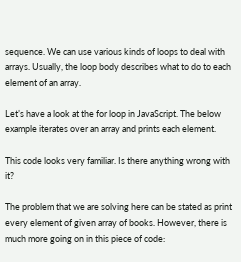sequence. We can use various kinds of loops to deal with arrays. Usually, the loop body describes what to do to each element of an array.

Let’s have a look at the for loop in JavaScript. The below example iterates over an array and prints each element.

This code looks very familiar. Is there anything wrong with it?

The problem that we are solving here can be stated as print every element of given array of books. However, there is much more going on in this piece of code: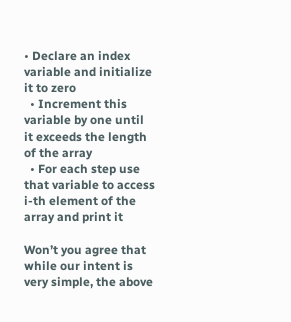• Declare an index variable and initialize it to zero
  • Increment this variable by one until it exceeds the length of the array
  • For each step use that variable to access i-th element of the array and print it

Won’t you agree that while our intent is very simple, the above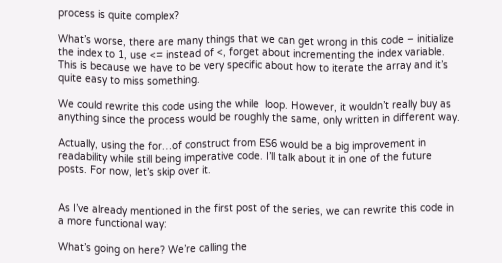process is quite complex?

What’s worse, there are many things that we can get wrong in this code – initialize the index to 1, use <= instead of <, forget about incrementing the index variable. This is because we have to be very specific about how to iterate the array and it’s quite easy to miss something.

We could rewrite this code using the while  loop. However, it wouldn’t really buy as anything since the process would be roughly the same, only written in different way.

Actually, using the for…of construct from ES6 would be a big improvement in readability while still being imperative code. I’ll talk about it in one of the future posts. For now, let’s skip over it.


As I’ve already mentioned in the first post of the series, we can rewrite this code in a more functional way:

What’s going on here? We’re calling the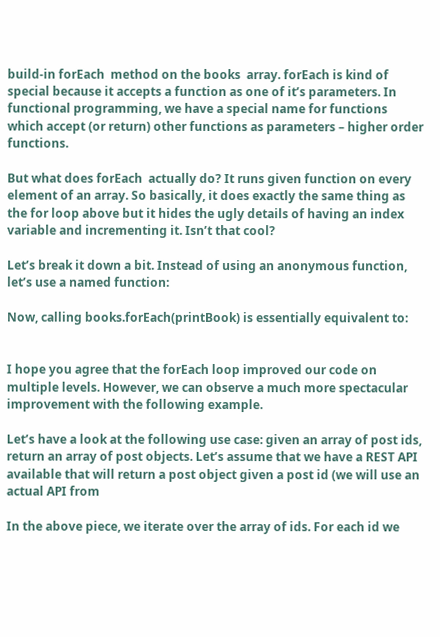build-in forEach  method on the books  array. forEach is kind of special because it accepts a function as one of it’s parameters. In functional programming, we have a special name for functions which accept (or return) other functions as parameters – higher order functions.

But what does forEach  actually do? It runs given function on every element of an array. So basically, it does exactly the same thing as the for loop above but it hides the ugly details of having an index variable and incrementing it. Isn’t that cool?

Let’s break it down a bit. Instead of using an anonymous function, let’s use a named function:

Now, calling books.forEach(printBook) is essentially equivalent to:


I hope you agree that the forEach loop improved our code on multiple levels. However, we can observe a much more spectacular improvement with the following example.

Let’s have a look at the following use case: given an array of post ids, return an array of post objects. Let’s assume that we have a REST API available that will return a post object given a post id (we will use an actual API from

In the above piece, we iterate over the array of ids. For each id we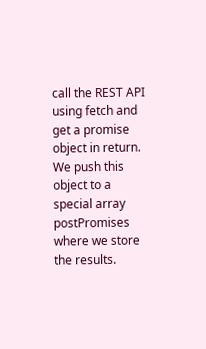call the REST API using fetch and get a promise object in return. We push this object to a special array postPromises  where we store the results.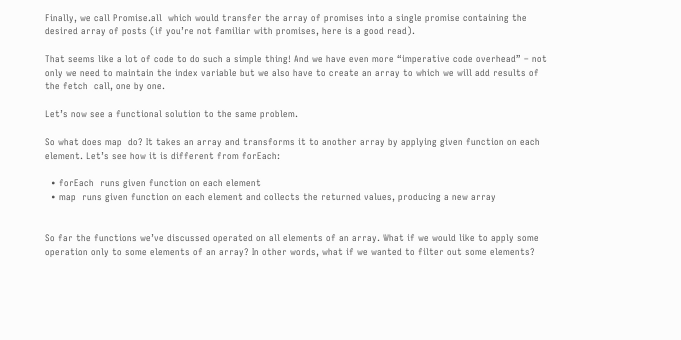Finally, we call Promise.all  which would transfer the array of promises into a single promise containing the desired array of posts (if you’re not familiar with promises, here is a good read).

That seems like a lot of code to do such a simple thing! And we have even more “imperative code overhead” – not only we need to maintain the index variable but we also have to create an array to which we will add results of the fetch  call, one by one.

Let’s now see a functional solution to the same problem.

So what does map  do? It takes an array and transforms it to another array by applying given function on each element. Let’s see how it is different from forEach:

  • forEach  runs given function on each element
  • map  runs given function on each element and collects the returned values, producing a new array


So far the functions we’ve discussed operated on all elements of an array. What if we would like to apply some operation only to some elements of an array? In other words, what if we wanted to filter out some elements?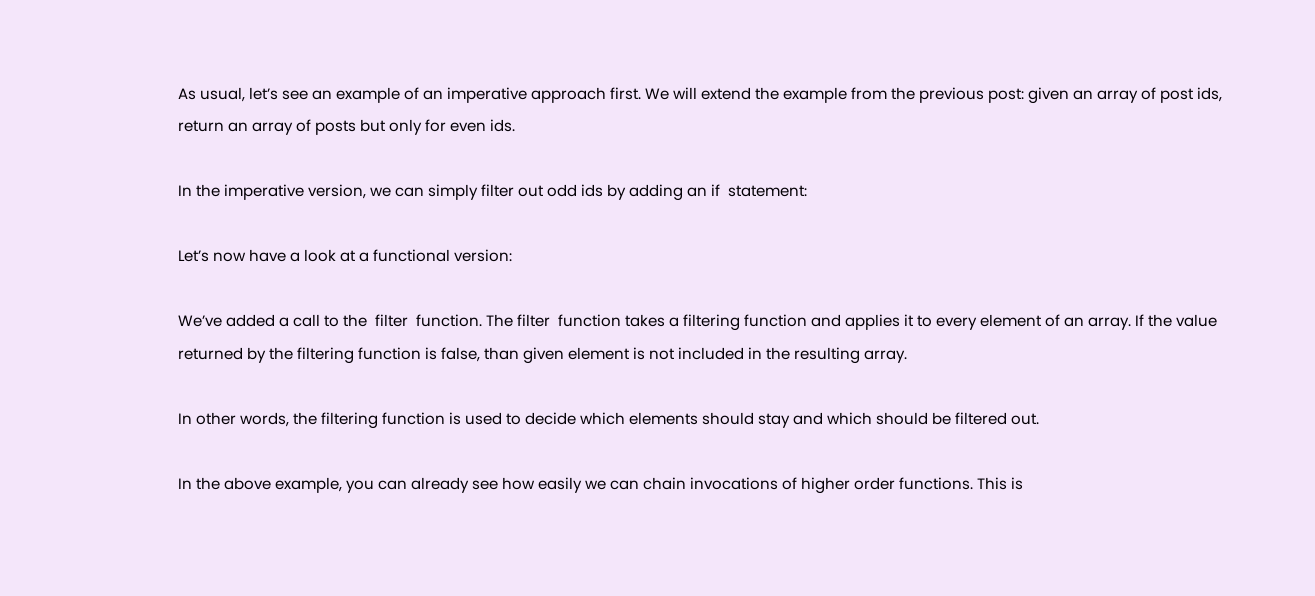As usual, let’s see an example of an imperative approach first. We will extend the example from the previous post: given an array of post ids, return an array of posts but only for even ids.

In the imperative version, we can simply filter out odd ids by adding an if  statement:

Let’s now have a look at a functional version:

We’ve added a call to the  filter  function. The filter  function takes a filtering function and applies it to every element of an array. If the value returned by the filtering function is false, than given element is not included in the resulting array.

In other words, the filtering function is used to decide which elements should stay and which should be filtered out.

In the above example, you can already see how easily we can chain invocations of higher order functions. This is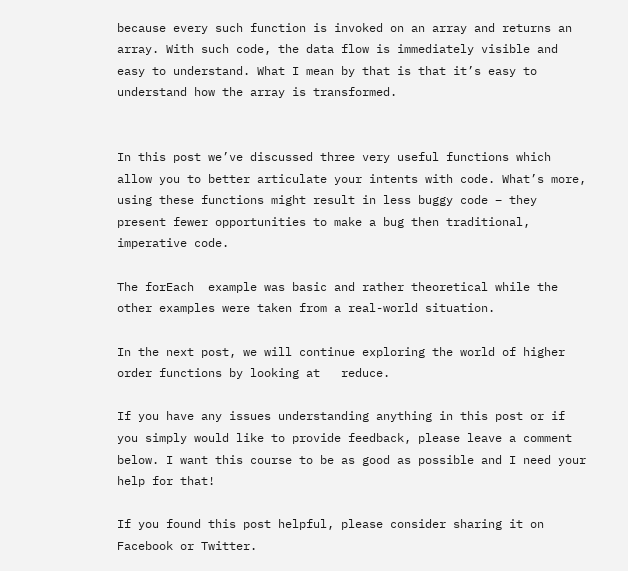because every such function is invoked on an array and returns an array. With such code, the data flow is immediately visible and easy to understand. What I mean by that is that it’s easy to understand how the array is transformed.


In this post we’ve discussed three very useful functions which allow you to better articulate your intents with code. What’s more, using these functions might result in less buggy code – they present fewer opportunities to make a bug then traditional, imperative code.

The forEach  example was basic and rather theoretical while the other examples were taken from a real-world situation.

In the next post, we will continue exploring the world of higher order functions by looking at   reduce.

If you have any issues understanding anything in this post or if you simply would like to provide feedback, please leave a comment below. I want this course to be as good as possible and I need your help for that!

If you found this post helpful, please consider sharing it on Facebook or Twitter.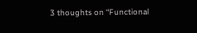3 thoughts on “Functional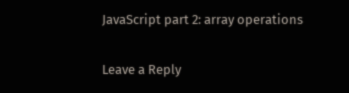JavaScript part 2: array operations

Leave a Reply